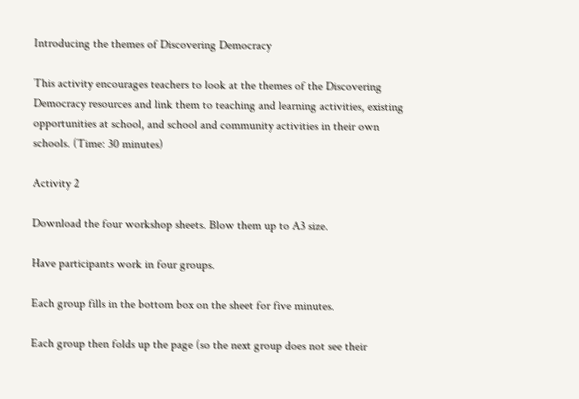Introducing the themes of Discovering Democracy

This activity encourages teachers to look at the themes of the Discovering Democracy resources and link them to teaching and learning activities, existing opportunities at school, and school and community activities in their own schools. (Time: 30 minutes)

Activity 2

Download the four workshop sheets. Blow them up to A3 size.

Have participants work in four groups.

Each group fills in the bottom box on the sheet for five minutes.

Each group then folds up the page (so the next group does not see their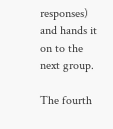responses) and hands it on to the next group.

The fourth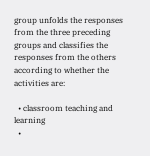group unfolds the responses from the three preceding groups and classifies the responses from the others according to whether the activities are:

  • classroom teaching and learning
  •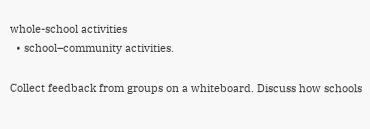whole-school activities
  • school–community activities.

Collect feedback from groups on a whiteboard. Discuss how schools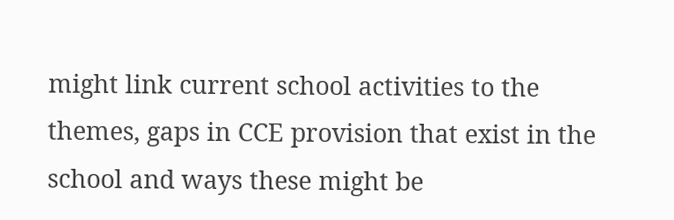might link current school activities to the themes, gaps in CCE provision that exist in the school and ways these might be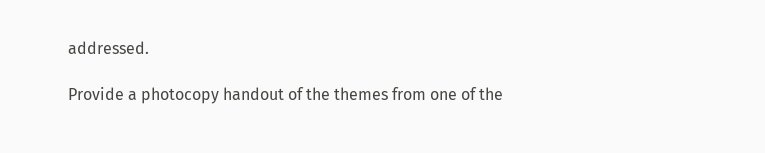addressed.

Provide a photocopy handout of the themes from one of the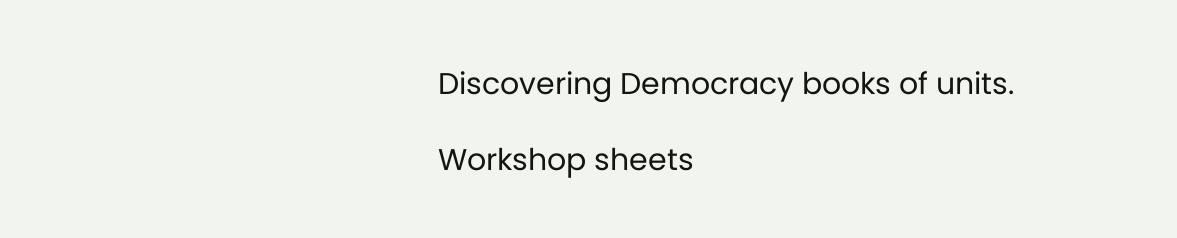Discovering Democracy books of units.

Workshop sheets